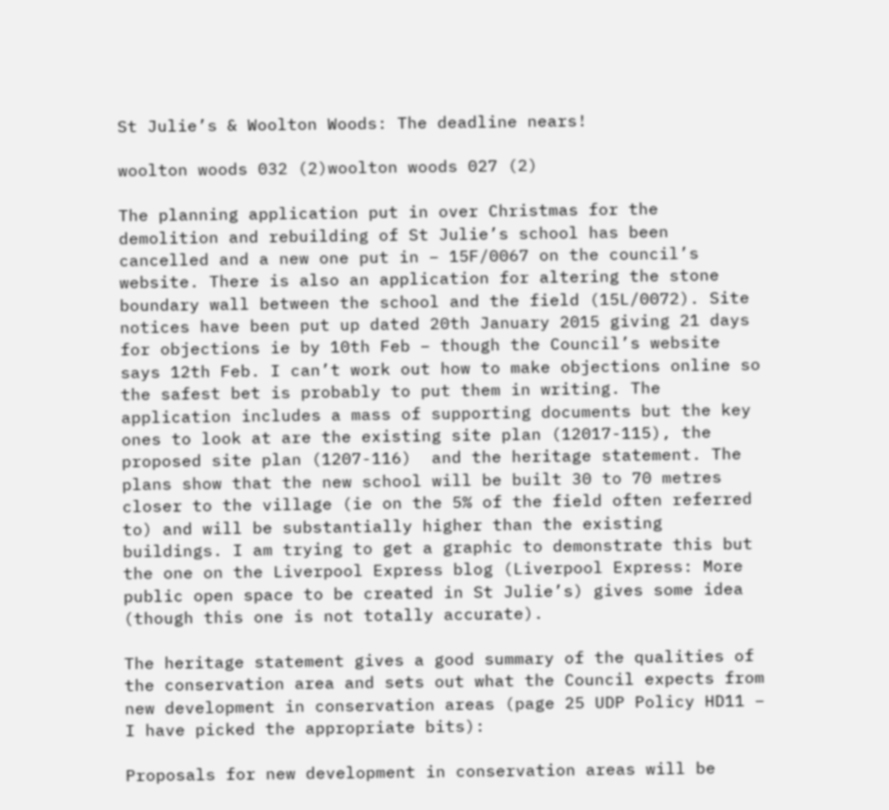St Julie’s & Woolton Woods: The deadline nears!

woolton woods 032 (2)woolton woods 027 (2)

The planning application put in over Christmas for the demolition and rebuilding of St Julie’s school has been cancelled and a new one put in – 15F/0067 on the council’s website. There is also an application for altering the stone boundary wall between the school and the field (15L/0072). Site notices have been put up dated 20th January 2015 giving 21 days for objections ie by 10th Feb – though the Council’s website says 12th Feb. I can’t work out how to make objections online so the safest bet is probably to put them in writing. The application includes a mass of supporting documents but the key ones to look at are the existing site plan (12017-115), the proposed site plan (1207-116)  and the heritage statement. The plans show that the new school will be built 30 to 70 metres closer to the village (ie on the 5% of the field often referred to) and will be substantially higher than the existing buildings. I am trying to get a graphic to demonstrate this but the one on the Liverpool Express blog (Liverpool Express: More public open space to be created in St Julie’s) gives some idea (though this one is not totally accurate).

The heritage statement gives a good summary of the qualities of the conservation area and sets out what the Council expects from new development in conservation areas (page 25 UDP Policy HD11 – I have picked the appropriate bits):

Proposals for new development in conservation areas will be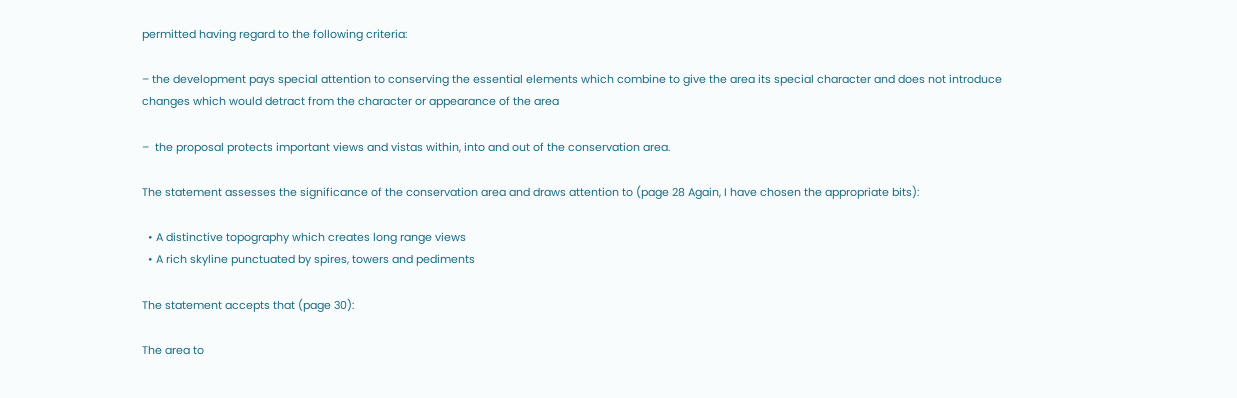permitted having regard to the following criteria:

– the development pays special attention to conserving the essential elements which combine to give the area its special character and does not introduce changes which would detract from the character or appearance of the area

–  the proposal protects important views and vistas within, into and out of the conservation area.

The statement assesses the significance of the conservation area and draws attention to (page 28 Again, I have chosen the appropriate bits):

  • A distinctive topography which creates long range views
  • A rich skyline punctuated by spires, towers and pediments

The statement accepts that (page 30):

The area to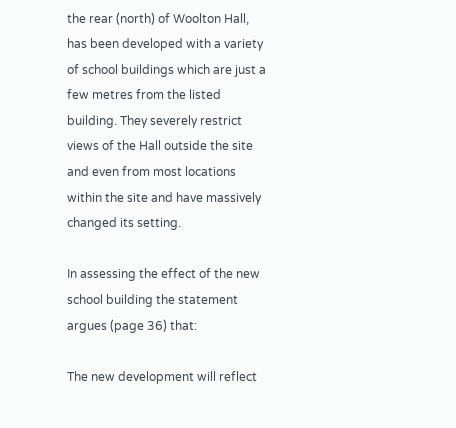the rear (north) of Woolton Hall, has been developed with a variety of school buildings which are just a few metres from the listed building. They severely restrict views of the Hall outside the site and even from most locations within the site and have massively changed its setting.

In assessing the effect of the new school building the statement argues (page 36) that:

The new development will reflect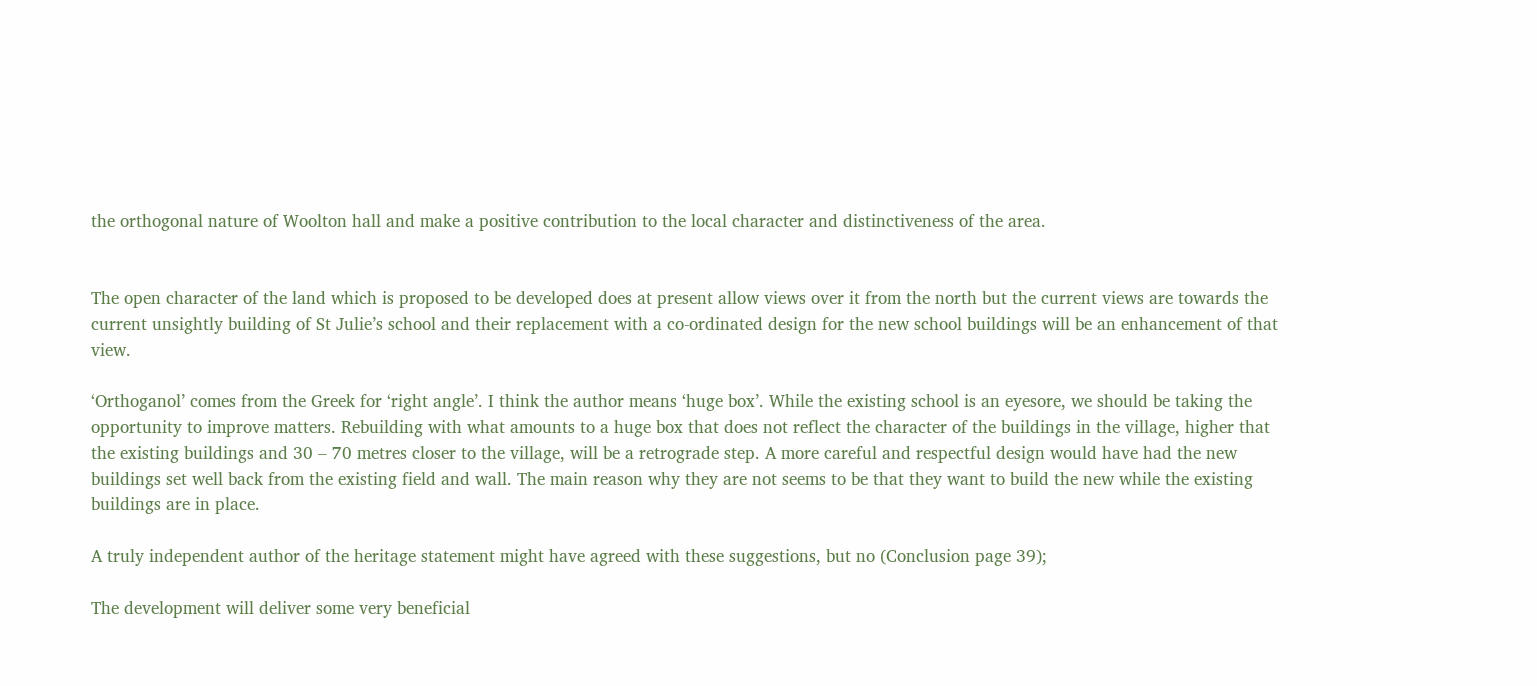the orthogonal nature of Woolton hall and make a positive contribution to the local character and distinctiveness of the area.


The open character of the land which is proposed to be developed does at present allow views over it from the north but the current views are towards the current unsightly building of St Julie’s school and their replacement with a co-ordinated design for the new school buildings will be an enhancement of that view.

‘Orthoganol’ comes from the Greek for ‘right angle’. I think the author means ‘huge box’. While the existing school is an eyesore, we should be taking the opportunity to improve matters. Rebuilding with what amounts to a huge box that does not reflect the character of the buildings in the village, higher that the existing buildings and 30 – 70 metres closer to the village, will be a retrograde step. A more careful and respectful design would have had the new buildings set well back from the existing field and wall. The main reason why they are not seems to be that they want to build the new while the existing buildings are in place.

A truly independent author of the heritage statement might have agreed with these suggestions, but no (Conclusion page 39);

The development will deliver some very beneficial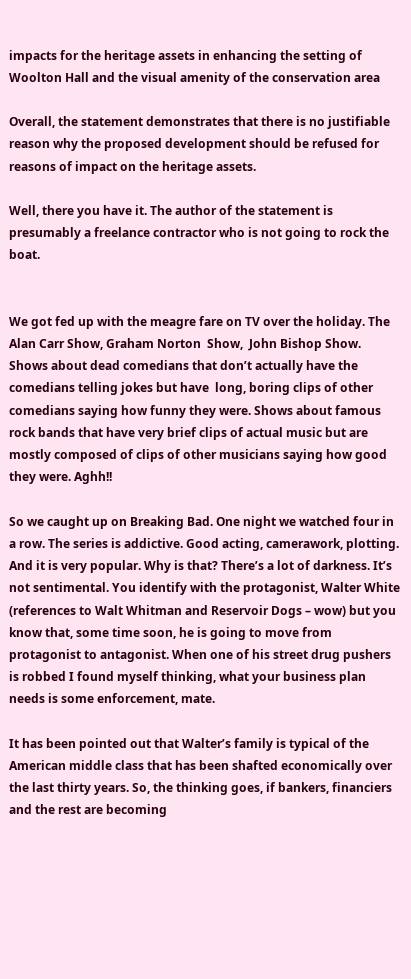impacts for the heritage assets in enhancing the setting of Woolton Hall and the visual amenity of the conservation area

Overall, the statement demonstrates that there is no justifiable reason why the proposed development should be refused for reasons of impact on the heritage assets.

Well, there you have it. The author of the statement is presumably a freelance contractor who is not going to rock the boat.


We got fed up with the meagre fare on TV over the holiday. The Alan Carr Show, Graham Norton  Show,  John Bishop Show. Shows about dead comedians that don’t actually have the comedians telling jokes but have  long, boring clips of other comedians saying how funny they were. Shows about famous rock bands that have very brief clips of actual music but are mostly composed of clips of other musicians saying how good they were. Aghh!!

So we caught up on Breaking Bad. One night we watched four in a row. The series is addictive. Good acting, camerawork, plotting. And it is very popular. Why is that? There’s a lot of darkness. It’s not sentimental. You identify with the protagonist, Walter White (references to Walt Whitman and Reservoir Dogs – wow) but you know that, some time soon, he is going to move from protagonist to antagonist. When one of his street drug pushers is robbed I found myself thinking, what your business plan needs is some enforcement, mate.

It has been pointed out that Walter’s family is typical of the American middle class that has been shafted economically over the last thirty years. So, the thinking goes, if bankers, financiers and the rest are becoming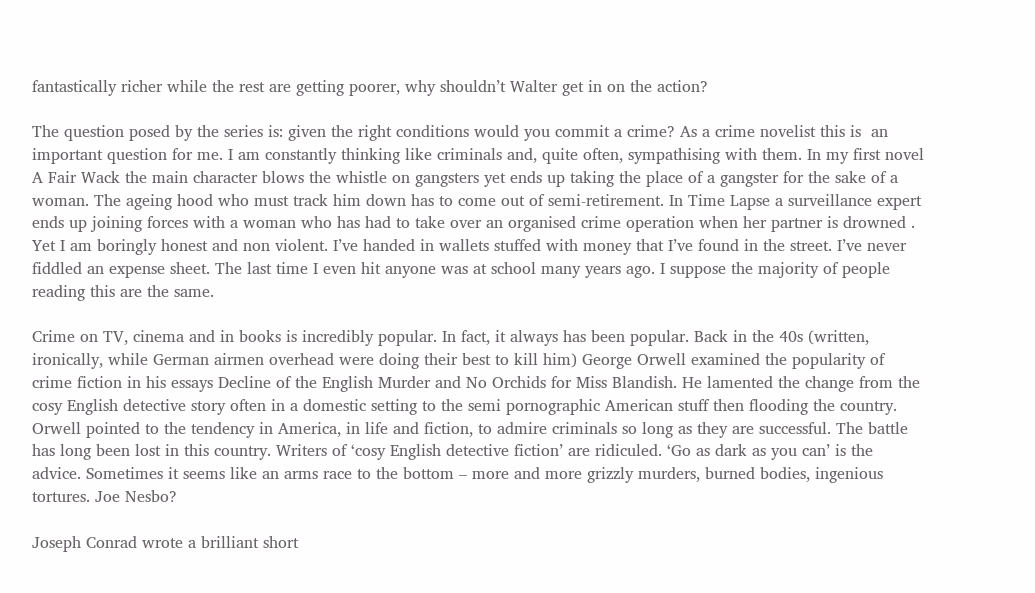fantastically richer while the rest are getting poorer, why shouldn’t Walter get in on the action?

The question posed by the series is: given the right conditions would you commit a crime? As a crime novelist this is  an important question for me. I am constantly thinking like criminals and, quite often, sympathising with them. In my first novel A Fair Wack the main character blows the whistle on gangsters yet ends up taking the place of a gangster for the sake of a woman. The ageing hood who must track him down has to come out of semi-retirement. In Time Lapse a surveillance expert ends up joining forces with a woman who has had to take over an organised crime operation when her partner is drowned . Yet I am boringly honest and non violent. I’ve handed in wallets stuffed with money that I’ve found in the street. I’ve never fiddled an expense sheet. The last time I even hit anyone was at school many years ago. I suppose the majority of people reading this are the same.

Crime on TV, cinema and in books is incredibly popular. In fact, it always has been popular. Back in the 40s (written, ironically, while German airmen overhead were doing their best to kill him) George Orwell examined the popularity of crime fiction in his essays Decline of the English Murder and No Orchids for Miss Blandish. He lamented the change from the cosy English detective story often in a domestic setting to the semi pornographic American stuff then flooding the country. Orwell pointed to the tendency in America, in life and fiction, to admire criminals so long as they are successful. The battle has long been lost in this country. Writers of ‘cosy English detective fiction’ are ridiculed. ‘Go as dark as you can’ is the advice. Sometimes it seems like an arms race to the bottom – more and more grizzly murders, burned bodies, ingenious tortures. Joe Nesbo?

Joseph Conrad wrote a brilliant short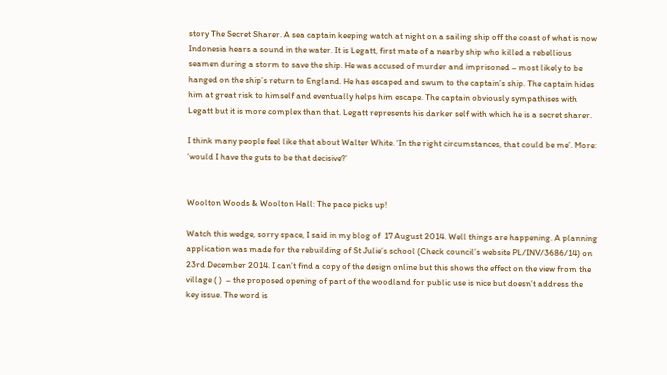story The Secret Sharer. A sea captain keeping watch at night on a sailing ship off the coast of what is now Indonesia hears a sound in the water. It is Legatt, first mate of a nearby ship who killed a rebellious seamen during a storm to save the ship. He was accused of murder and imprisoned – most likely to be hanged on the ship’s return to England. He has escaped and swum to the captain’s ship. The captain hides him at great risk to himself and eventually helps him escape. The captain obviously sympathises with Legatt but it is more complex than that. Legatt represents his darker self with which he is a secret sharer.

I think many people feel like that about Walter White. ‘In the right circumstances, that could be me’. More: ‘would I have the guts to be that decisive?’


Woolton Woods & Woolton Hall: The pace picks up!

Watch this wedge, sorry space, I said in my blog of  17 August 2014. Well things are happening. A planning application was made for the rebuilding of St Julie’s school (Check council’s website PL/INV/3686/14) on 23rd December 2014. I can’t find a copy of the design online but this shows the effect on the view from the village ( )  – the proposed opening of part of the woodland for public use is nice but doesn’t address the key issue. The word is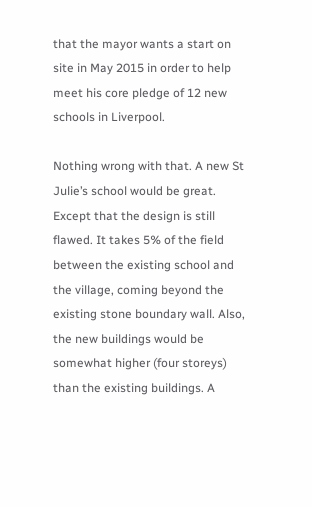that the mayor wants a start on site in May 2015 in order to help meet his core pledge of 12 new schools in Liverpool.

Nothing wrong with that. A new St Julie’s school would be great. Except that the design is still flawed. It takes 5% of the field between the existing school and the village, coming beyond the existing stone boundary wall. Also, the new buildings would be somewhat higher (four storeys) than the existing buildings. A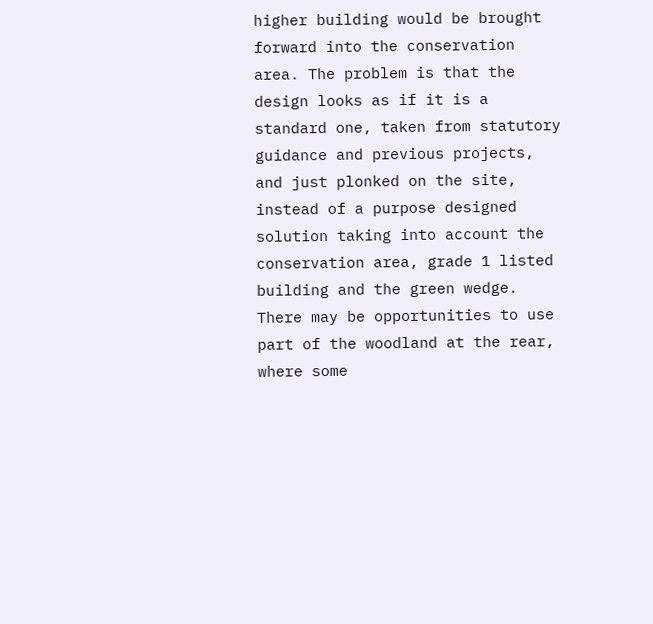higher building would be brought forward into the conservation area. The problem is that the design looks as if it is a standard one, taken from statutory guidance and previous projects, and just plonked on the site, instead of a purpose designed solution taking into account the conservation area, grade 1 listed building and the green wedge.  There may be opportunities to use part of the woodland at the rear, where some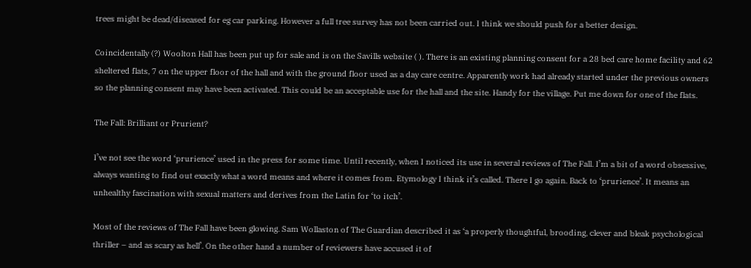trees might be dead/diseased for eg car parking. However a full tree survey has not been carried out. I think we should push for a better design.

Coincidentally (?) Woolton Hall has been put up for sale and is on the Savills website ( ). There is an existing planning consent for a 28 bed care home facility and 62 sheltered flats, 7 on the upper floor of the hall and with the ground floor used as a day care centre. Apparently work had already started under the previous owners so the planning consent may have been activated. This could be an acceptable use for the hall and the site. Handy for the village. Put me down for one of the flats.

The Fall: Brilliant or Prurient?

I’ve not see the word ‘prurience’ used in the press for some time. Until recently, when I noticed its use in several reviews of The Fall. I’m a bit of a word obsessive, always wanting to find out exactly what a word means and where it comes from. Etymology I think it’s called. There I go again. Back to ‘prurience’. It means an unhealthy fascination with sexual matters and derives from the Latin for ‘to itch’.

Most of the reviews of The Fall have been glowing. Sam Wollaston of The Guardian described it as ‘a properly thoughtful, brooding, clever and bleak psychological thriller – and as scary as hell’. On the other hand a number of reviewers have accused it of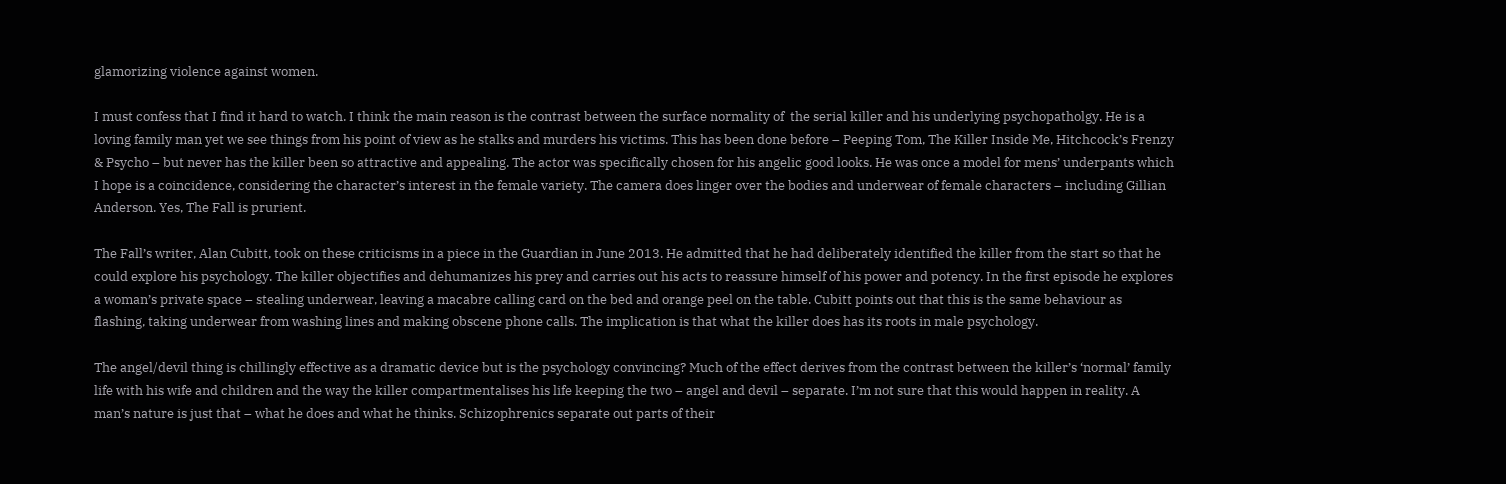glamorizing violence against women.

I must confess that I find it hard to watch. I think the main reason is the contrast between the surface normality of  the serial killer and his underlying psychopatholgy. He is a loving family man yet we see things from his point of view as he stalks and murders his victims. This has been done before – Peeping Tom, The Killer Inside Me, Hitchcock’s Frenzy & Psycho – but never has the killer been so attractive and appealing. The actor was specifically chosen for his angelic good looks. He was once a model for mens’ underpants which I hope is a coincidence, considering the character’s interest in the female variety. The camera does linger over the bodies and underwear of female characters – including Gillian Anderson. Yes, The Fall is prurient.

The Fall’s writer, Alan Cubitt, took on these criticisms in a piece in the Guardian in June 2013. He admitted that he had deliberately identified the killer from the start so that he could explore his psychology. The killer objectifies and dehumanizes his prey and carries out his acts to reassure himself of his power and potency. In the first episode he explores a woman’s private space – stealing underwear, leaving a macabre calling card on the bed and orange peel on the table. Cubitt points out that this is the same behaviour as flashing, taking underwear from washing lines and making obscene phone calls. The implication is that what the killer does has its roots in male psychology.

The angel/devil thing is chillingly effective as a dramatic device but is the psychology convincing? Much of the effect derives from the contrast between the killer’s ‘normal’ family life with his wife and children and the way the killer compartmentalises his life keeping the two – angel and devil – separate. I’m not sure that this would happen in reality. A man’s nature is just that – what he does and what he thinks. Schizophrenics separate out parts of their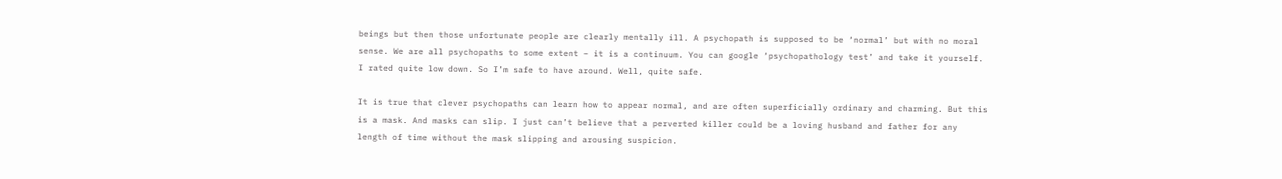beings but then those unfortunate people are clearly mentally ill. A psychopath is supposed to be ‘normal’ but with no moral sense. We are all psychopaths to some extent – it is a continuum. You can google ‘psychopathology test’ and take it yourself. I rated quite low down. So I’m safe to have around. Well, quite safe.

It is true that clever psychopaths can learn how to appear normal, and are often superficially ordinary and charming. But this is a mask. And masks can slip. I just can’t believe that a perverted killer could be a loving husband and father for any length of time without the mask slipping and arousing suspicion.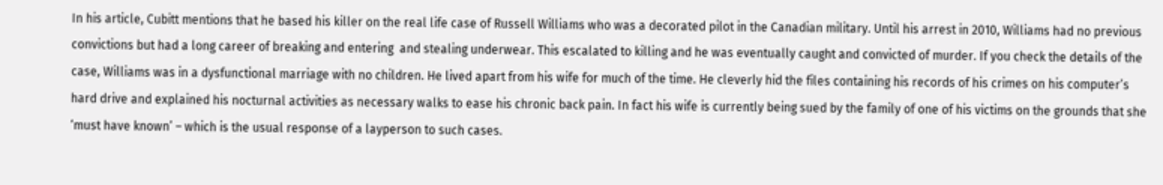In his article, Cubitt mentions that he based his killer on the real life case of Russell Williams who was a decorated pilot in the Canadian military. Until his arrest in 2010, Williams had no previous convictions but had a long career of breaking and entering  and stealing underwear. This escalated to killing and he was eventually caught and convicted of murder. If you check the details of the case, Williams was in a dysfunctional marriage with no children. He lived apart from his wife for much of the time. He cleverly hid the files containing his records of his crimes on his computer’s hard drive and explained his nocturnal activities as necessary walks to ease his chronic back pain. In fact his wife is currently being sued by the family of one of his victims on the grounds that she ‘must have known’ – which is the usual response of a layperson to such cases.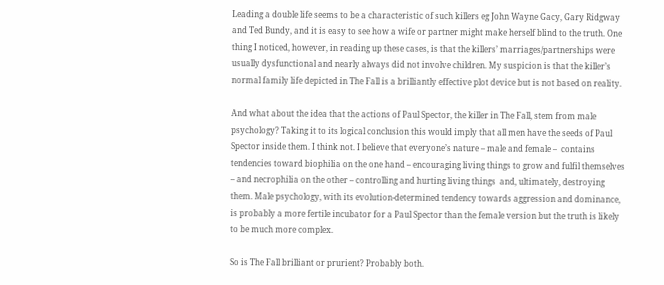Leading a double life seems to be a characteristic of such killers eg John Wayne Gacy, Gary Ridgway and Ted Bundy, and it is easy to see how a wife or partner might make herself blind to the truth. One thing I noticed, however, in reading up these cases, is that the killers’ marriages/partnerships were usually dysfunctional and nearly always did not involve children. My suspicion is that the killer’s normal family life depicted in The Fall is a brilliantly effective plot device but is not based on reality.

And what about the idea that the actions of Paul Spector, the killer in The Fall, stem from male psychology? Taking it to its logical conclusion this would imply that all men have the seeds of Paul Spector inside them. I think not. I believe that everyone’s nature – male and female –  contains tendencies toward biophilia on the one hand – encouraging living things to grow and fulfil themselves – and necrophilia on the other – controlling and hurting living things  and, ultimately, destroying them. Male psychology, with its evolution-determined tendency towards aggression and dominance, is probably a more fertile incubator for a Paul Spector than the female version but the truth is likely to be much more complex.

So is The Fall brilliant or prurient? Probably both.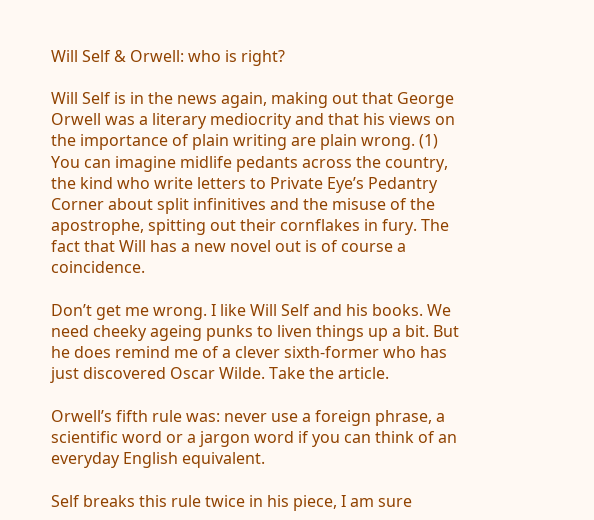Will Self & Orwell: who is right?

Will Self is in the news again, making out that George Orwell was a literary mediocrity and that his views on the importance of plain writing are plain wrong. (1)   You can imagine midlife pedants across the country, the kind who write letters to Private Eye’s Pedantry Corner about split infinitives and the misuse of the apostrophe, spitting out their cornflakes in fury. The fact that Will has a new novel out is of course a coincidence.

Don’t get me wrong. I like Will Self and his books. We need cheeky ageing punks to liven things up a bit. But he does remind me of a clever sixth-former who has just discovered Oscar Wilde. Take the article.

Orwell’s fifth rule was: never use a foreign phrase, a scientific word or a jargon word if you can think of an everyday English equivalent.

Self breaks this rule twice in his piece, I am sure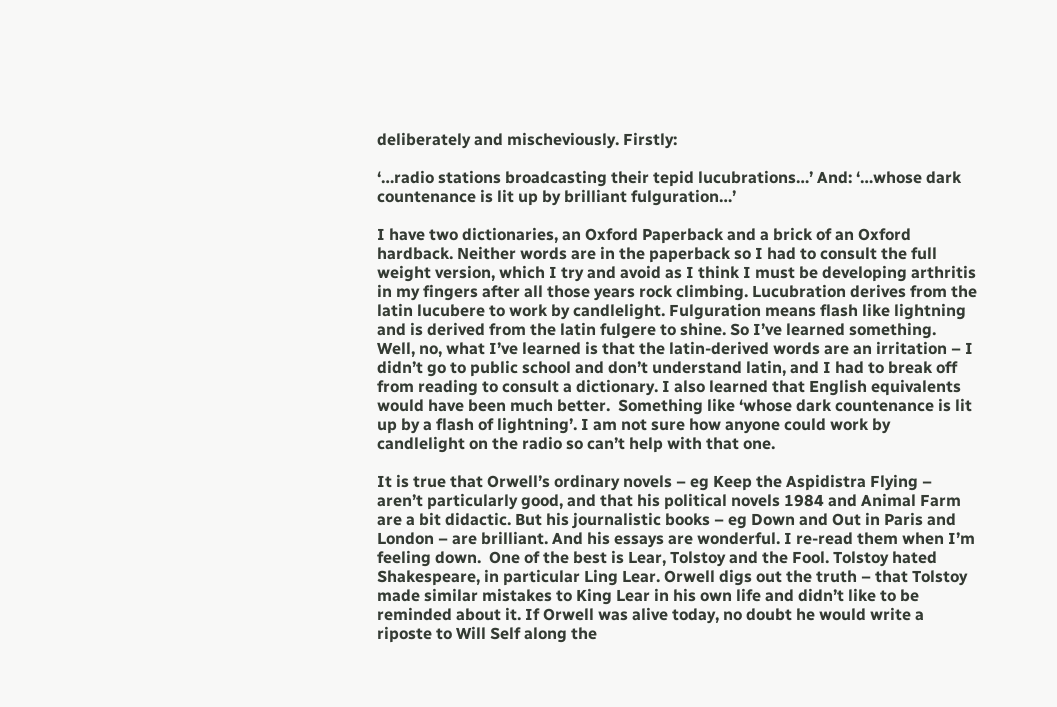deliberately and mischeviously. Firstly:

‘…radio stations broadcasting their tepid lucubrations…’ And: ‘…whose dark countenance is lit up by brilliant fulguration…’

I have two dictionaries, an Oxford Paperback and a brick of an Oxford hardback. Neither words are in the paperback so I had to consult the full weight version, which I try and avoid as I think I must be developing arthritis in my fingers after all those years rock climbing. Lucubration derives from the latin lucubere to work by candlelight. Fulguration means flash like lightning and is derived from the latin fulgere to shine. So I’ve learned something. Well, no, what I’ve learned is that the latin-derived words are an irritation – I didn’t go to public school and don’t understand latin, and I had to break off from reading to consult a dictionary. I also learned that English equivalents would have been much better.  Something like ‘whose dark countenance is lit up by a flash of lightning’. I am not sure how anyone could work by candlelight on the radio so can’t help with that one.

It is true that Orwell’s ordinary novels – eg Keep the Aspidistra Flying – aren’t particularly good, and that his political novels 1984 and Animal Farm are a bit didactic. But his journalistic books – eg Down and Out in Paris and London – are brilliant. And his essays are wonderful. I re-read them when I’m feeling down.  One of the best is Lear, Tolstoy and the Fool. Tolstoy hated Shakespeare, in particular Ling Lear. Orwell digs out the truth – that Tolstoy made similar mistakes to King Lear in his own life and didn’t like to be reminded about it. If Orwell was alive today, no doubt he would write a riposte to Will Self along the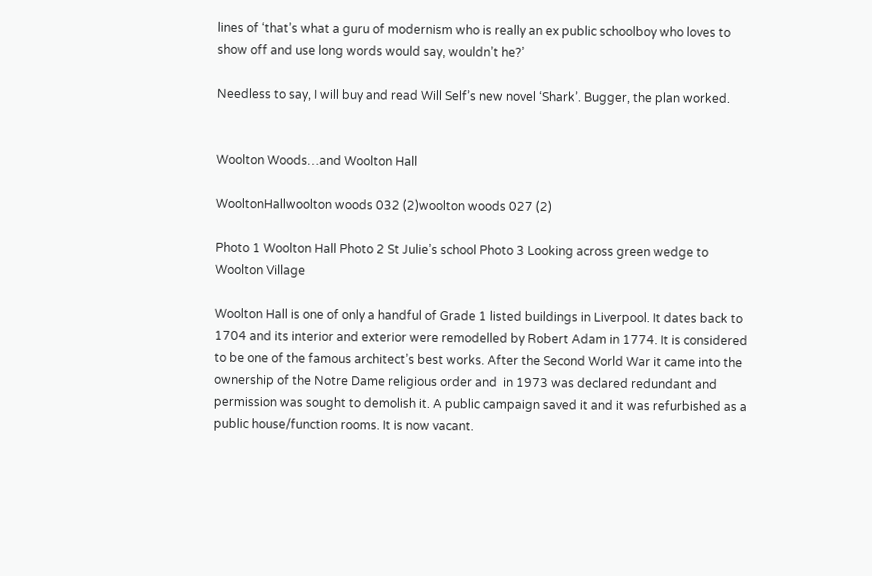lines of ‘that’s what a guru of modernism who is really an ex public schoolboy who loves to show off and use long words would say, wouldn’t he?’

Needless to say, I will buy and read Will Self’s new novel ‘Shark’. Bugger, the plan worked.


Woolton Woods…and Woolton Hall

WooltonHallwoolton woods 032 (2)woolton woods 027 (2)

Photo 1 Woolton Hall Photo 2 St Julie’s school Photo 3 Looking across green wedge to Woolton Village

Woolton Hall is one of only a handful of Grade 1 listed buildings in Liverpool. It dates back to 1704 and its interior and exterior were remodelled by Robert Adam in 1774. It is considered to be one of the famous architect’s best works. After the Second World War it came into the ownership of the Notre Dame religious order and  in 1973 was declared redundant and permission was sought to demolish it. A public campaign saved it and it was refurbished as a public house/function rooms. It is now vacant.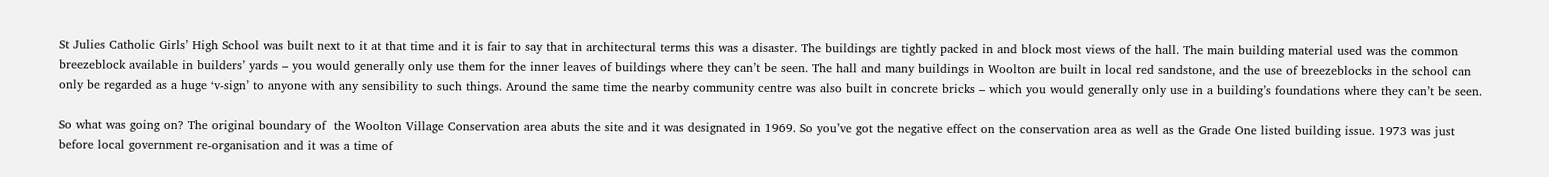St Julies Catholic Girls’ High School was built next to it at that time and it is fair to say that in architectural terms this was a disaster. The buildings are tightly packed in and block most views of the hall. The main building material used was the common breezeblock available in builders’ yards – you would generally only use them for the inner leaves of buildings where they can’t be seen. The hall and many buildings in Woolton are built in local red sandstone, and the use of breezeblocks in the school can only be regarded as a huge ‘v-sign’ to anyone with any sensibility to such things. Around the same time the nearby community centre was also built in concrete bricks – which you would generally only use in a building’s foundations where they can’t be seen.

So what was going on? The original boundary of  the Woolton Village Conservation area abuts the site and it was designated in 1969. So you’ve got the negative effect on the conservation area as well as the Grade One listed building issue. 1973 was just before local government re-organisation and it was a time of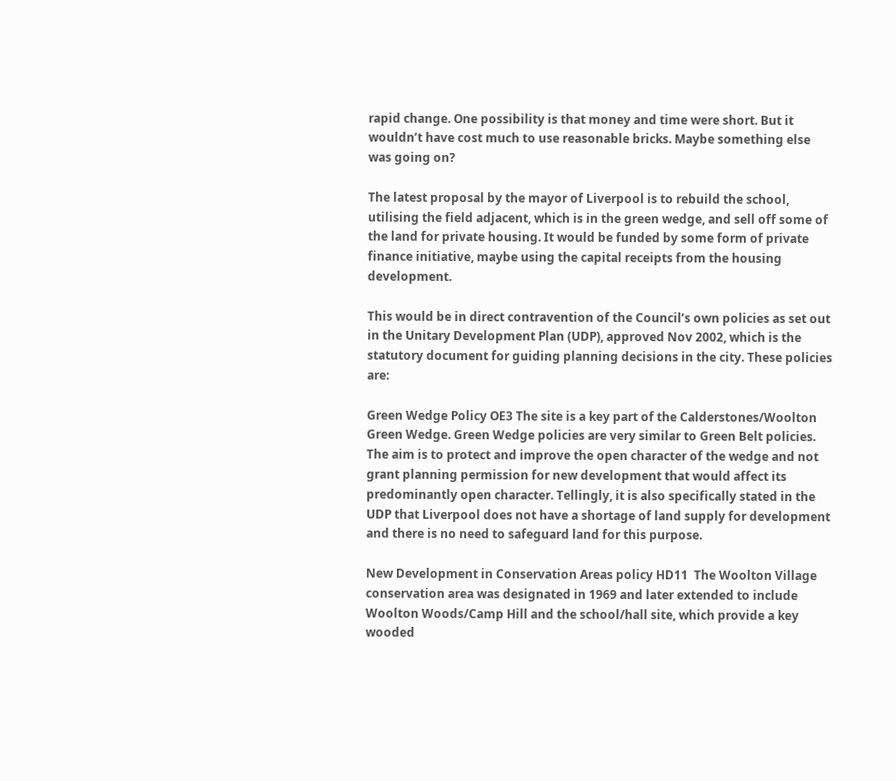rapid change. One possibility is that money and time were short. But it wouldn’t have cost much to use reasonable bricks. Maybe something else was going on?

The latest proposal by the mayor of Liverpool is to rebuild the school, utilising the field adjacent, which is in the green wedge, and sell off some of the land for private housing. It would be funded by some form of private finance initiative, maybe using the capital receipts from the housing development.

This would be in direct contravention of the Council’s own policies as set out in the Unitary Development Plan (UDP), approved Nov 2002, which is the statutory document for guiding planning decisions in the city. These policies are:

Green Wedge Policy OE3 The site is a key part of the Calderstones/Woolton Green Wedge. Green Wedge policies are very similar to Green Belt policies. The aim is to protect and improve the open character of the wedge and not grant planning permission for new development that would affect its predominantly open character. Tellingly, it is also specifically stated in the UDP that Liverpool does not have a shortage of land supply for development and there is no need to safeguard land for this purpose.

New Development in Conservation Areas policy HD11  The Woolton Village conservation area was designated in 1969 and later extended to include Woolton Woods/Camp Hill and the school/hall site, which provide a key wooded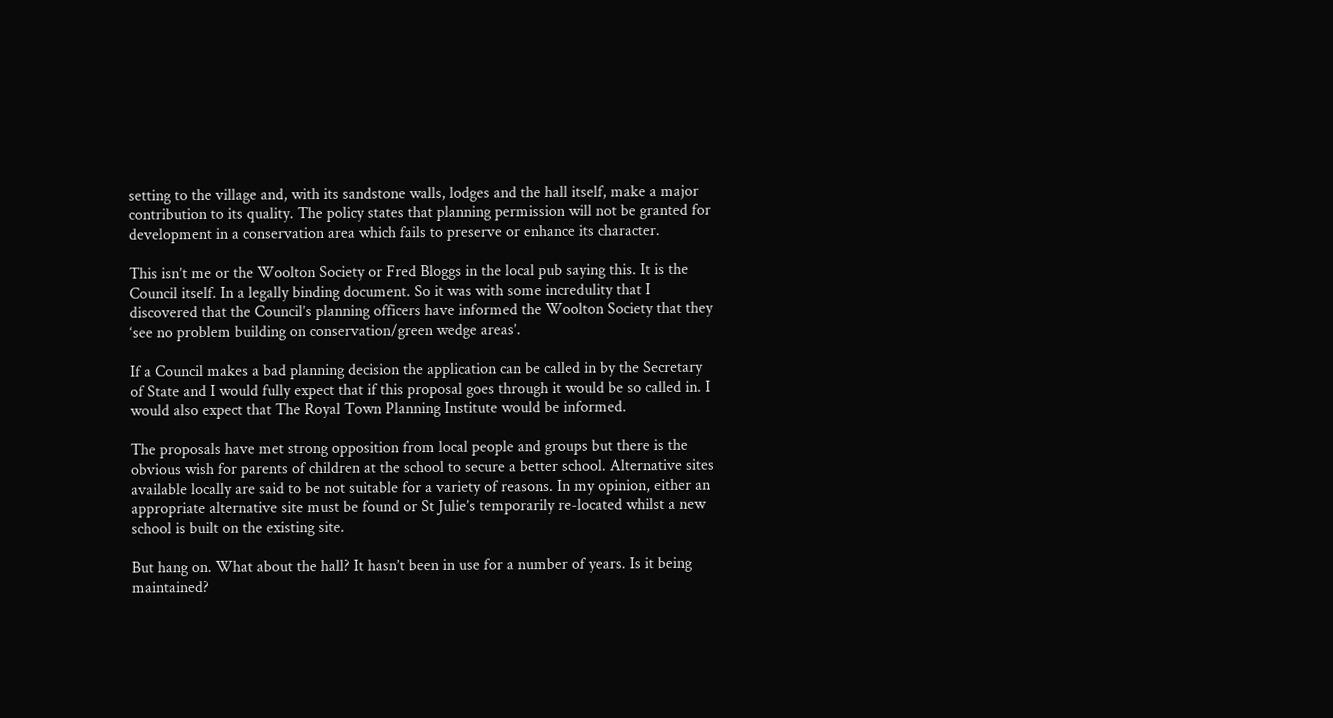setting to the village and, with its sandstone walls, lodges and the hall itself, make a major contribution to its quality. The policy states that planning permission will not be granted for development in a conservation area which fails to preserve or enhance its character.

This isn’t me or the Woolton Society or Fred Bloggs in the local pub saying this. It is the Council itself. In a legally binding document. So it was with some incredulity that I discovered that the Council’s planning officers have informed the Woolton Society that they ‘see no problem building on conservation/green wedge areas’.

If a Council makes a bad planning decision the application can be called in by the Secretary of State and I would fully expect that if this proposal goes through it would be so called in. I would also expect that The Royal Town Planning Institute would be informed.

The proposals have met strong opposition from local people and groups but there is the obvious wish for parents of children at the school to secure a better school. Alternative sites available locally are said to be not suitable for a variety of reasons. In my opinion, either an appropriate alternative site must be found or St Julie’s temporarily re-located whilst a new school is built on the existing site.

But hang on. What about the hall? It hasn’t been in use for a number of years. Is it being maintained?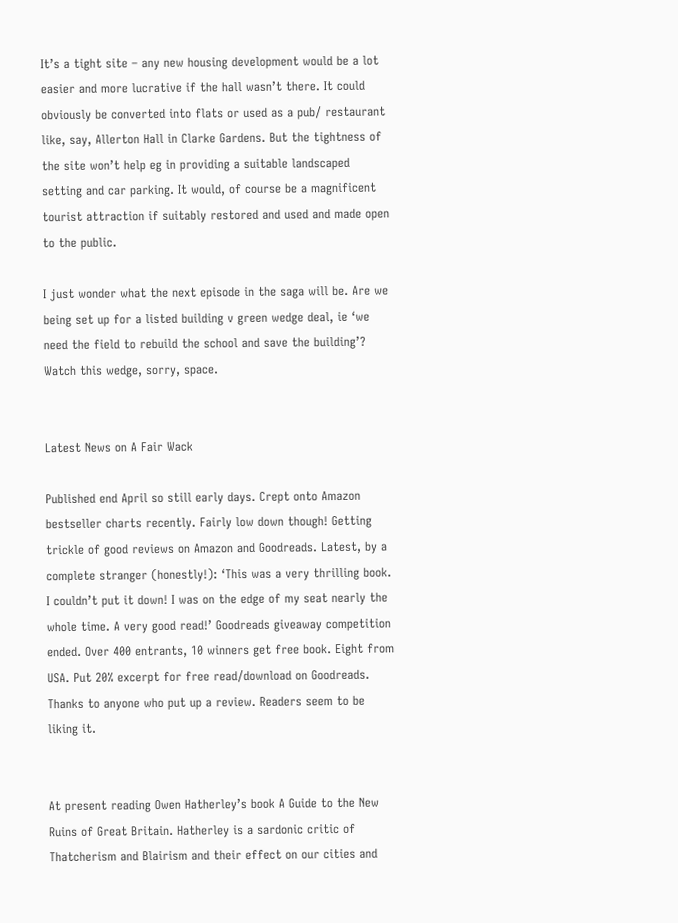It’s a tight site – any new housing development would be a lot easier and more lucrative if the hall wasn’t there. It could obviously be converted into flats or used as a pub/ restaurant like, say, Allerton Hall in Clarke Gardens. But the tightness of the site won’t help eg in providing a suitable landscaped setting and car parking. It would, of course be a magnificent tourist attraction if suitably restored and used and made open to the public.

I just wonder what the next episode in the saga will be. Are we being set up for a listed building v green wedge deal, ie ‘we need the field to rebuild the school and save the building’? Watch this wedge, sorry, space.


Latest News on A Fair Wack

Published end April so still early days. Crept onto Amazon bestseller charts recently. Fairly low down though! Getting trickle of good reviews on Amazon and Goodreads. Latest, by a complete stranger (honestly!): ‘This was a very thrilling book. I couldn’t put it down! I was on the edge of my seat nearly the whole time. A very good read!’ Goodreads giveaway competition ended. Over 400 entrants, 10 winners get free book. Eight from USA. Put 20% excerpt for free read/download on Goodreads. Thanks to anyone who put up a review. Readers seem to be liking it.


At present reading Owen Hatherley’s book A Guide to the New Ruins of Great Britain. Hatherley is a sardonic critic of Thatcherism and Blairism and their effect on our cities and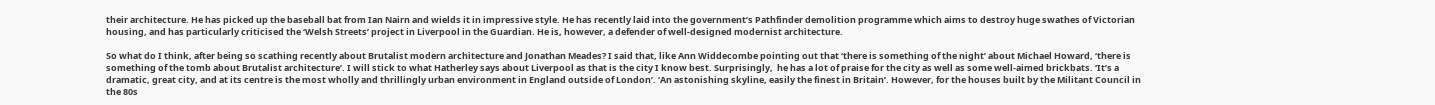their architecture. He has picked up the baseball bat from Ian Nairn and wields it in impressive style. He has recently laid into the government’s Pathfinder demolition programme which aims to destroy huge swathes of Victorian housing, and has particularly criticised the ‘Welsh Streets’ project in Liverpool in the Guardian. He is, however, a defender of well-designed modernist architecture.

So what do I think, after being so scathing recently about Brutalist modern architecture and Jonathan Meades? I said that, like Ann Widdecombe pointing out that ‘there is something of the night’ about Michael Howard, ‘there is something of the tomb about Brutalist architecture’. I will stick to what Hatherley says about Liverpool as that is the city I know best. Surprisingly,  he has a lot of praise for the city as well as some well-aimed brickbats. ‘It’s a dramatic, great city, and at its centre is the most wholly and thrillingly urban environment in England outside of London’. ‘An astonishing skyline, easily the finest in Britain’. However, for the houses built by the Militant Council in the 80s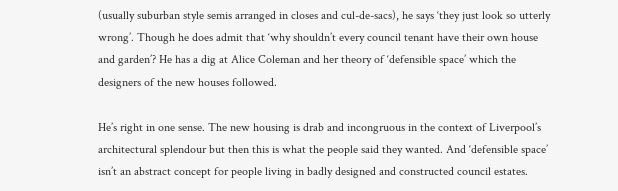(usually suburban style semis arranged in closes and cul-de-sacs), he says ‘they just look so utterly wrong’. Though he does admit that ‘why shouldn’t every council tenant have their own house and garden’? He has a dig at Alice Coleman and her theory of ‘defensible space’ which the designers of the new houses followed.

He’s right in one sense. The new housing is drab and incongruous in the context of Liverpool’s architectural splendour but then this is what the people said they wanted. And ‘defensible space’ isn’t an abstract concept for people living in badly designed and constructed council estates.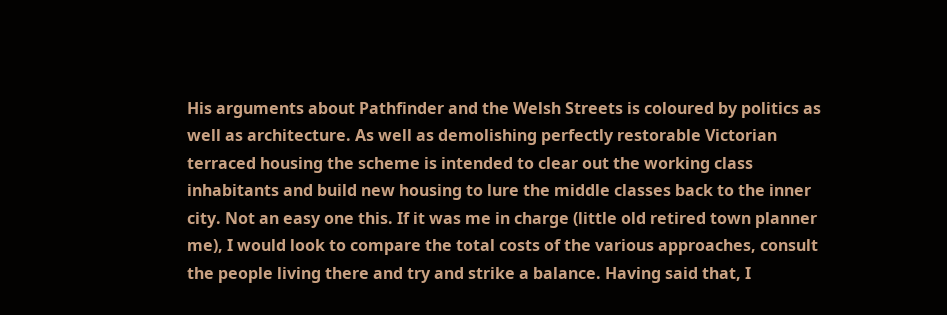His arguments about Pathfinder and the Welsh Streets is coloured by politics as well as architecture. As well as demolishing perfectly restorable Victorian terraced housing the scheme is intended to clear out the working class inhabitants and build new housing to lure the middle classes back to the inner city. Not an easy one this. If it was me in charge (little old retired town planner me), I would look to compare the total costs of the various approaches, consult the people living there and try and strike a balance. Having said that, I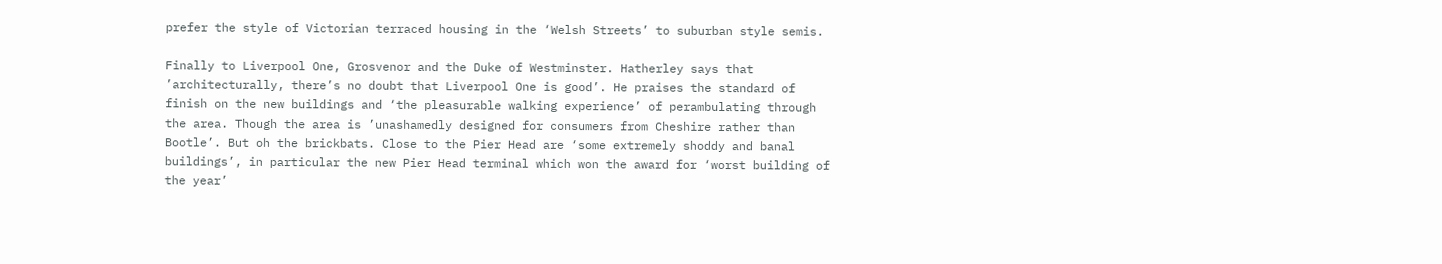prefer the style of Victorian terraced housing in the ‘Welsh Streets’ to suburban style semis.

Finally to Liverpool One, Grosvenor and the Duke of Westminster. Hatherley says that ’architecturally, there’s no doubt that Liverpool One is good’. He praises the standard of finish on the new buildings and ‘the pleasurable walking experience’ of perambulating through the area. Though the area is ’unashamedly designed for consumers from Cheshire rather than Bootle’. But oh the brickbats. Close to the Pier Head are ‘some extremely shoddy and banal buildings’, in particular the new Pier Head terminal which won the award for ‘worst building of the year’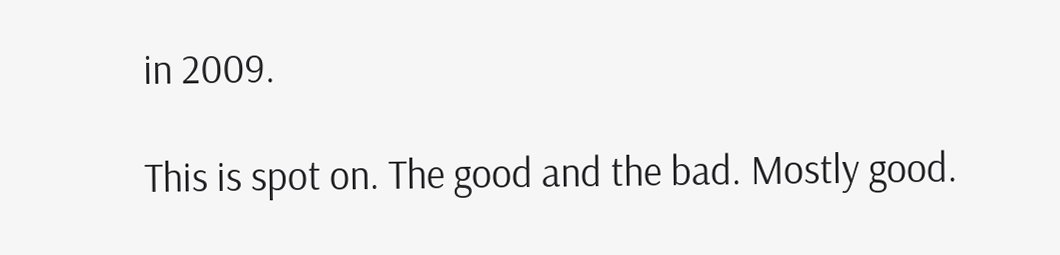in 2009.

This is spot on. The good and the bad. Mostly good.